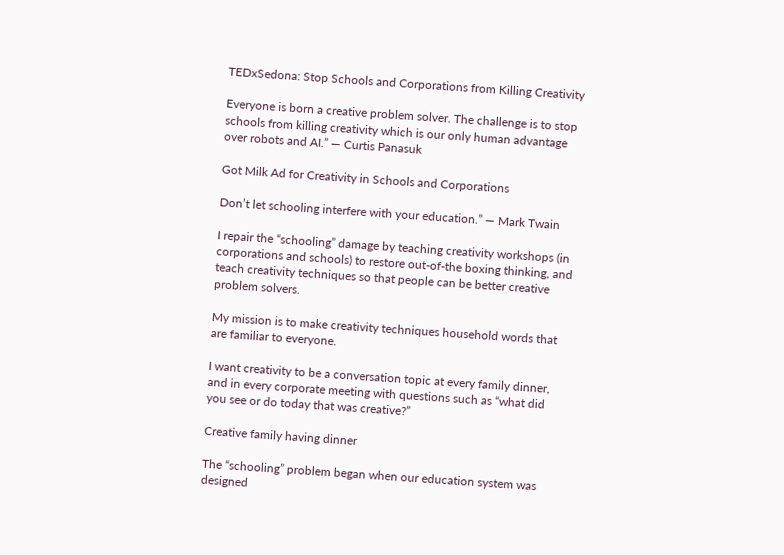TEDxSedona: Stop Schools and Corporations from Killing Creativity

Everyone is born a creative problem solver. The challenge is to stop schools from killing creativity which is our only human advantage over robots and AI.” — Curtis Panasuk

Got Milk Ad for Creativity in Schools and Corporations

Don’t let schooling interfere with your education.” — Mark Twain

I repair the “schooling” damage by teaching creativity workshops (in corporations and schools) to restore out-of-the boxing thinking, and teach creativity techniques so that people can be better creative problem solvers.

My mission is to make creativity techniques household words that are familiar to everyone.

I want creativity to be a conversation topic at every family dinner, and in every corporate meeting with questions such as “what did you see or do today that was creative?”

Creative family having dinner

The “schooling” problem began when our education system was designed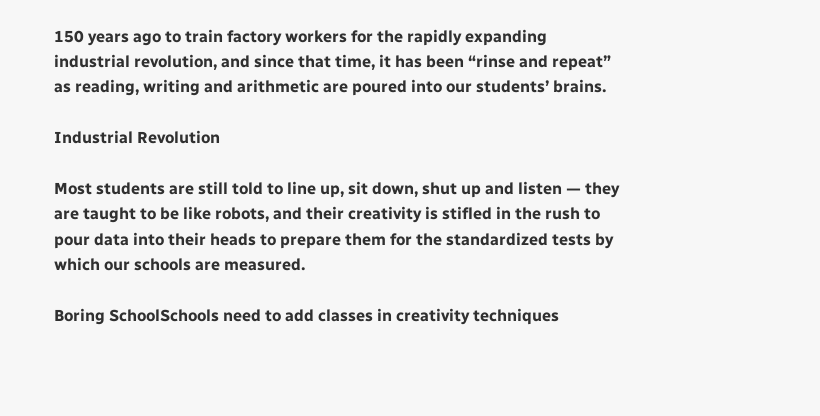150 years ago to train factory workers for the rapidly expanding industrial revolution, and since that time, it has been “rinse and repeat” as reading, writing and arithmetic are poured into our students’ brains.

Industrial Revolution

Most students are still told to line up, sit down, shut up and listen — they are taught to be like robots, and their creativity is stifled in the rush to pour data into their heads to prepare them for the standardized tests by which our schools are measured.

Boring SchoolSchools need to add classes in creativity techniques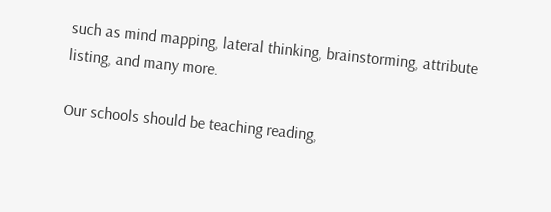such as mind mapping, lateral thinking, brainstorming, attribute listing, and many more.

Our schools should be teaching reading,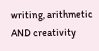writing, arithmetic AND creativity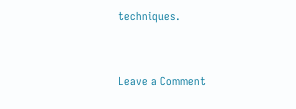techniques.


Leave a Comment